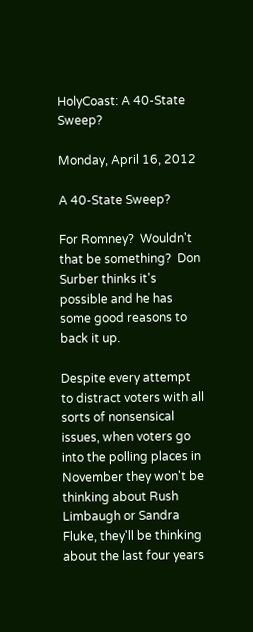HolyCoast: A 40-State Sweep?

Monday, April 16, 2012

A 40-State Sweep?

For Romney?  Wouldn't that be something?  Don Surber thinks it's possible and he has some good reasons to back it up.

Despite every attempt to distract voters with all sorts of nonsensical issues, when voters go into the polling places in November they won't be thinking about Rush Limbaugh or Sandra Fluke, they'll be thinking about the last four years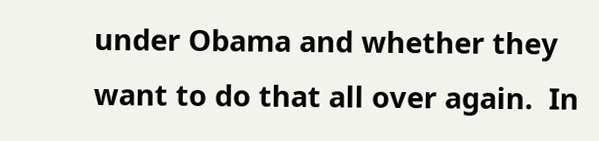under Obama and whether they want to do that all over again.  In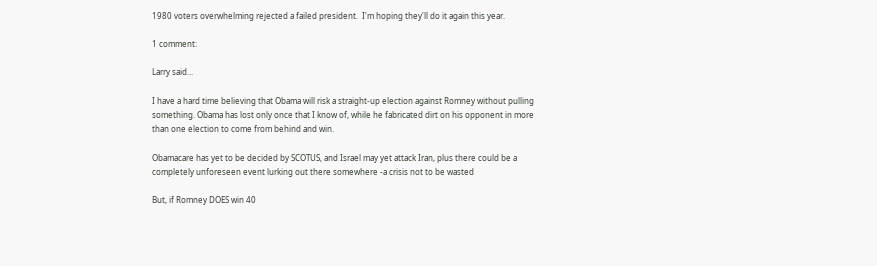1980 voters overwhelming rejected a failed president.  I'm hoping they'll do it again this year.

1 comment:

Larry said...

I have a hard time believing that Obama will risk a straight-up election against Romney without pulling something. Obama has lost only once that I know of, while he fabricated dirt on his opponent in more than one election to come from behind and win.

Obamacare has yet to be decided by SCOTUS, and Israel may yet attack Iran, plus there could be a completely unforeseen event lurking out there somewhere -a crisis not to be wasted

But, if Romney DOES win 40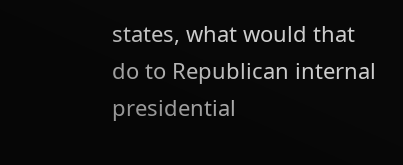states, what would that do to Republican internal presidential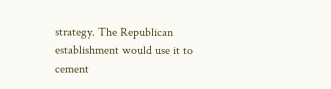strategy. The Republican establishment would use it to cement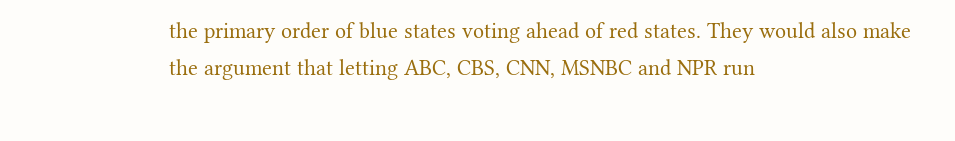the primary order of blue states voting ahead of red states. They would also make the argument that letting ABC, CBS, CNN, MSNBC and NPR run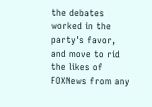the debates worked in the party's favor, and move to rid the likes of FOXNews from any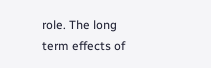role. The long term effects of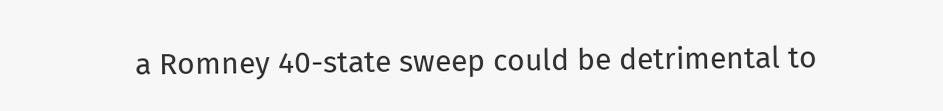a Romney 40-state sweep could be detrimental to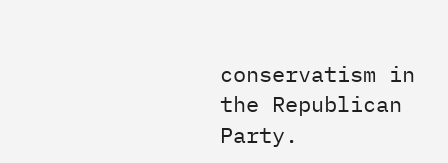conservatism in the Republican Party.